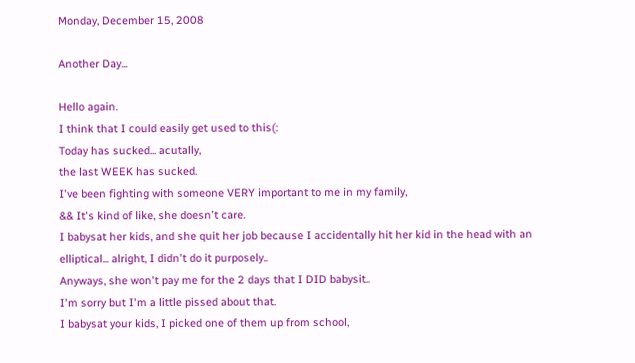Monday, December 15, 2008

Another Day...

Hello again.
I think that I could easily get used to this(:
Today has sucked... acutally,
the last WEEK has sucked.
I've been fighting with someone VERY important to me in my family,
&& It's kind of like, she doesn't care.
I babysat her kids, and she quit her job because I accidentally hit her kid in the head with an elliptical... alright, I didn't do it purposely..
Anyways, she won't pay me for the 2 days that I DID babysit..
I'm sorry but I'm a little pissed about that.
I babysat your kids, I picked one of them up from school,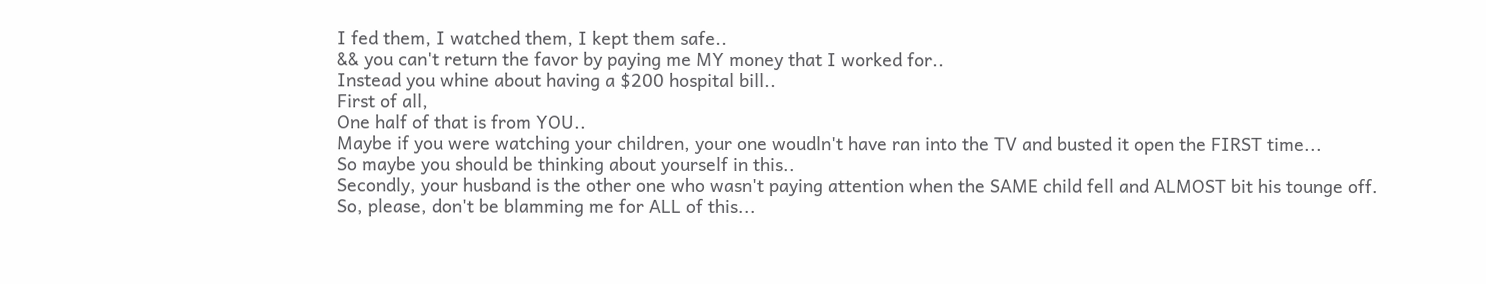I fed them, I watched them, I kept them safe..
&& you can't return the favor by paying me MY money that I worked for..
Instead you whine about having a $200 hospital bill..
First of all,
One half of that is from YOU..
Maybe if you were watching your children, your one woudln't have ran into the TV and busted it open the FIRST time...
So maybe you should be thinking about yourself in this..
Secondly, your husband is the other one who wasn't paying attention when the SAME child fell and ALMOST bit his tounge off.
So, please, don't be blamming me for ALL of this...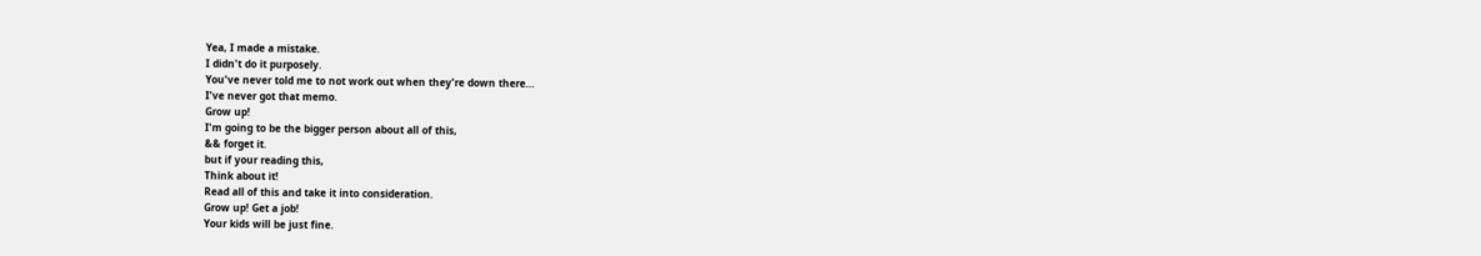Yea, I made a mistake.
I didn't do it purposely.
You've never told me to not work out when they're down there...
I've never got that memo.
Grow up!
I'm going to be the bigger person about all of this,
&& forget it.
but if your reading this,
Think about it!
Read all of this and take it into consideration.
Grow up! Get a job!
Your kids will be just fine.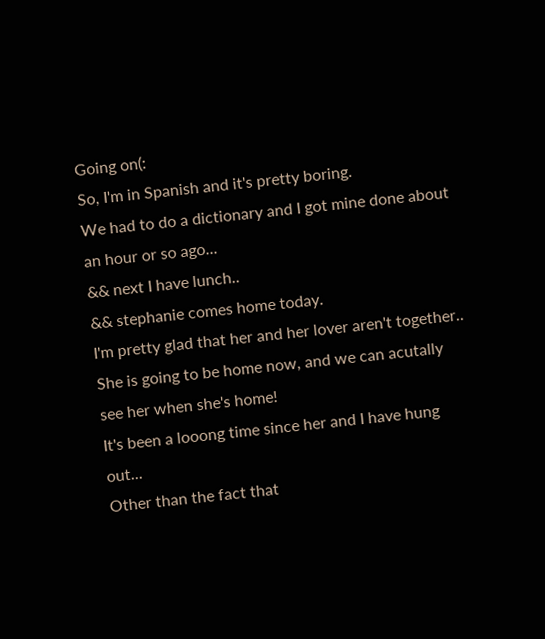Going on(:
So, I'm in Spanish and it's pretty boring.
We had to do a dictionary and I got mine done about an hour or so ago...
&& next I have lunch..
&& stephanie comes home today.
I'm pretty glad that her and her lover aren't together..
She is going to be home now, and we can acutally see her when she's home!
It's been a looong time since her and I have hung out...
Other than the fact that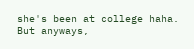she's been at college haha.
But anyways,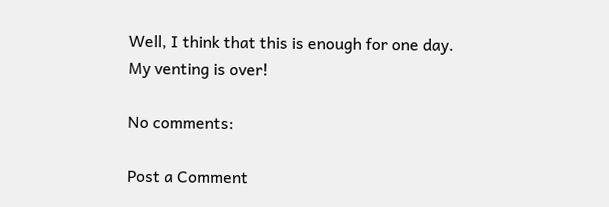Well, I think that this is enough for one day.
My venting is over!

No comments:

Post a Comment